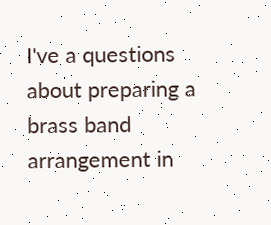I've a questions about preparing a brass band arrangement in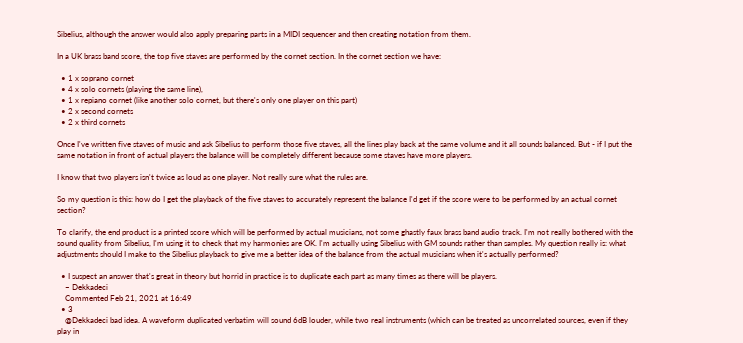Sibelius, although the answer would also apply preparing parts in a MIDI sequencer and then creating notation from them.

In a UK brass band score, the top five staves are performed by the cornet section. In the cornet section we have:

  • 1 x soprano cornet
  • 4 x solo cornets (playing the same line),
  • 1 x repiano cornet (like another solo cornet, but there's only one player on this part)
  • 2 x second cornets
  • 2 x third cornets

Once I've written five staves of music and ask Sibelius to perform those five staves, all the lines play back at the same volume and it all sounds balanced. But - if I put the same notation in front of actual players the balance will be completely different because some staves have more players.

I know that two players isn't twice as loud as one player. Not really sure what the rules are.

So my question is this: how do I get the playback of the five staves to accurately represent the balance I'd get if the score were to be performed by an actual cornet section?

To clarify, the end product is a printed score which will be performed by actual musicians, not some ghastly faux brass band audio track. I'm not really bothered with the sound quality from Sibelius, I'm using it to check that my harmonies are OK. I'm actually using Sibelius with GM sounds rather than samples. My question really is: what adjustments should I make to the Sibelius playback to give me a better idea of the balance from the actual musicians when it's actually performed?

  • I suspect an answer that's great in theory but horrid in practice is to duplicate each part as many times as there will be players.
    – Dekkadeci
    Commented Feb 21, 2021 at 16:49
  • 3
    @Dekkadeci bad idea. A waveform duplicated verbatim will sound 6dB louder, while two real instruments (which can be treated as uncorrelated sources, even if they play in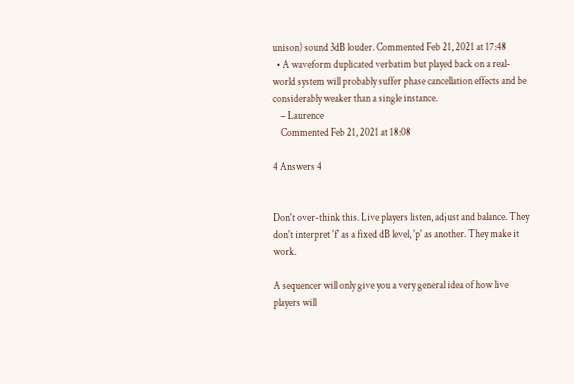unison) sound 3dB louder. Commented Feb 21, 2021 at 17:48
  • A waveform duplicated verbatim but played back on a real-world system will probably suffer phase cancellation effects and be considerably weaker than a single instance.
    – Laurence
    Commented Feb 21, 2021 at 18:08

4 Answers 4


Don't over-think this. Live players listen, adjust and balance. They don't interpret 'f' as a fixed dB level, 'p' as another. They make it work.

A sequencer will only give you a very general idea of how live players will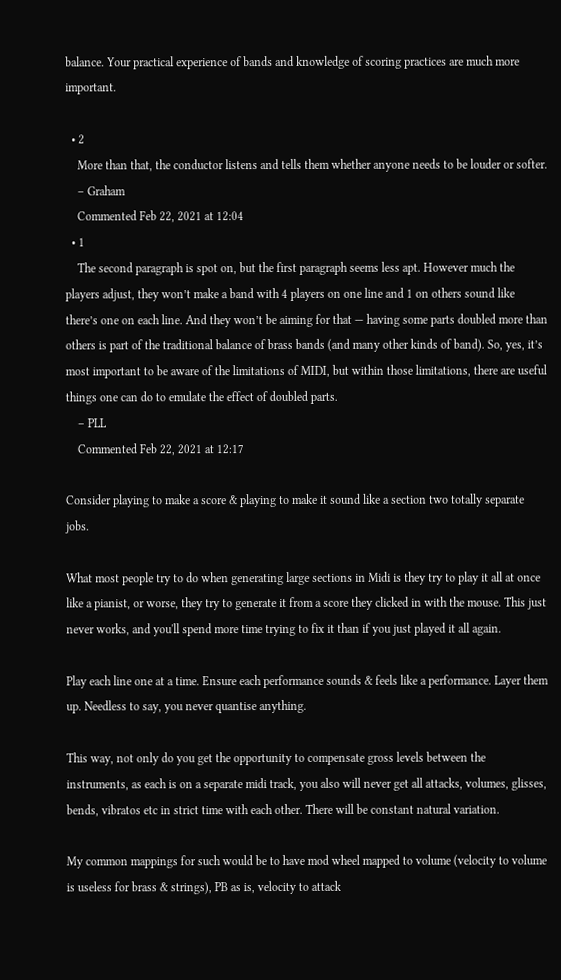balance. Your practical experience of bands and knowledge of scoring practices are much more important.

  • 2
    More than that, the conductor listens and tells them whether anyone needs to be louder or softer.
    – Graham
    Commented Feb 22, 2021 at 12:04
  • 1
    The second paragraph is spot on, but the first paragraph seems less apt. However much the players adjust, they won’t make a band with 4 players on one line and 1 on others sound like there’s one on each line. And they won’t be aiming for that — having some parts doubled more than others is part of the traditional balance of brass bands (and many other kinds of band). So, yes, it’s most important to be aware of the limitations of MIDI, but within those limitations, there are useful things one can do to emulate the effect of doubled parts.
    – PLL
    Commented Feb 22, 2021 at 12:17

Consider playing to make a score & playing to make it sound like a section two totally separate jobs.

What most people try to do when generating large sections in Midi is they try to play it all at once like a pianist, or worse, they try to generate it from a score they clicked in with the mouse. This just never works, and you'll spend more time trying to fix it than if you just played it all again.

Play each line one at a time. Ensure each performance sounds & feels like a performance. Layer them up. Needless to say, you never quantise anything.

This way, not only do you get the opportunity to compensate gross levels between the instruments, as each is on a separate midi track, you also will never get all attacks, volumes, glisses, bends, vibratos etc in strict time with each other. There will be constant natural variation.

My common mappings for such would be to have mod wheel mapped to volume (velocity to volume is useless for brass & strings), PB as is, velocity to attack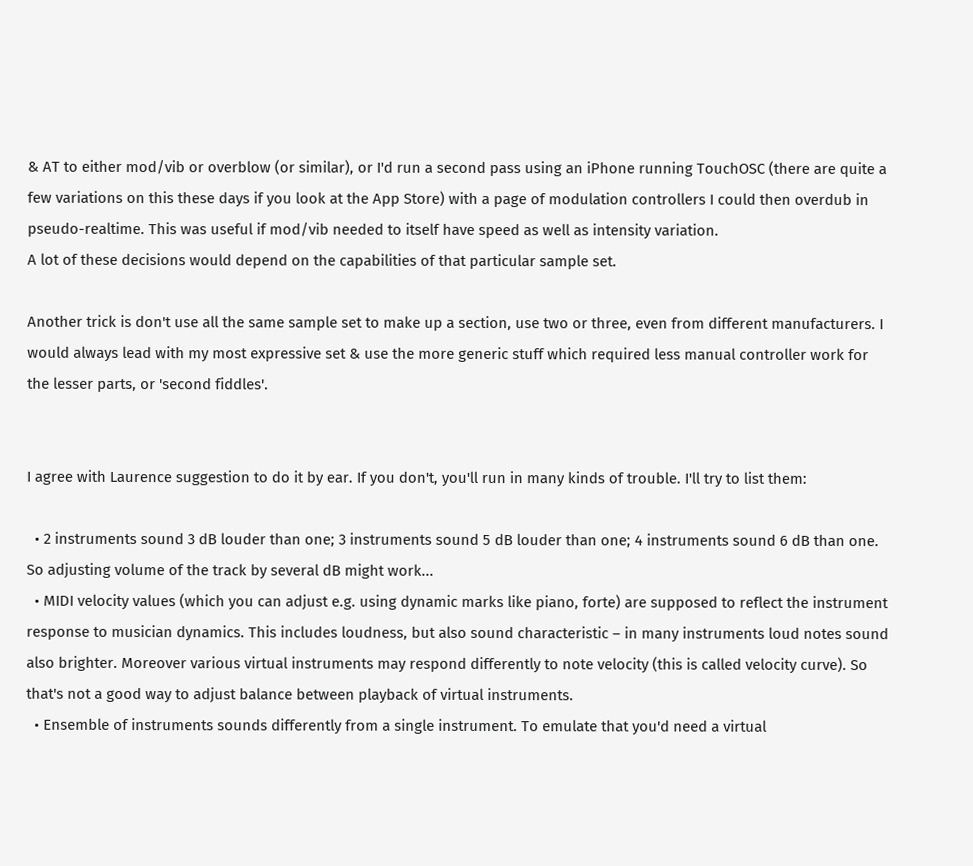& AT to either mod/vib or overblow (or similar), or I'd run a second pass using an iPhone running TouchOSC (there are quite a few variations on this these days if you look at the App Store) with a page of modulation controllers I could then overdub in pseudo-realtime. This was useful if mod/vib needed to itself have speed as well as intensity variation.
A lot of these decisions would depend on the capabilities of that particular sample set.

Another trick is don't use all the same sample set to make up a section, use two or three, even from different manufacturers. I would always lead with my most expressive set & use the more generic stuff which required less manual controller work for the lesser parts, or 'second fiddles'.


I agree with Laurence suggestion to do it by ear. If you don't, you'll run in many kinds of trouble. I'll try to list them:

  • 2 instruments sound 3 dB louder than one; 3 instruments sound 5 dB louder than one; 4 instruments sound 6 dB than one. So adjusting volume of the track by several dB might work...
  • MIDI velocity values (which you can adjust e.g. using dynamic marks like piano, forte) are supposed to reflect the instrument response to musician dynamics. This includes loudness, but also sound characteristic – in many instruments loud notes sound also brighter. Moreover various virtual instruments may respond differently to note velocity (this is called velocity curve). So that's not a good way to adjust balance between playback of virtual instruments.
  • Ensemble of instruments sounds differently from a single instrument. To emulate that you'd need a virtual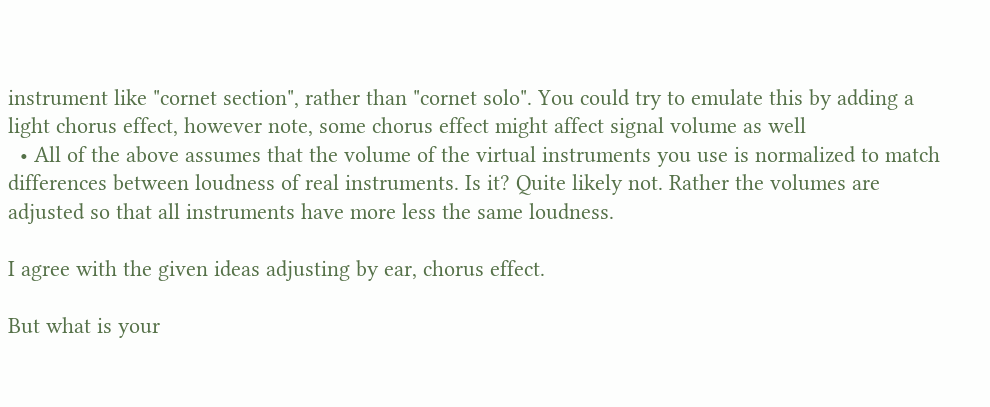instrument like "cornet section", rather than "cornet solo". You could try to emulate this by adding a light chorus effect, however note, some chorus effect might affect signal volume as well
  • All of the above assumes that the volume of the virtual instruments you use is normalized to match differences between loudness of real instruments. Is it? Quite likely not. Rather the volumes are adjusted so that all instruments have more less the same loudness.

I agree with the given ideas adjusting by ear, chorus effect.

But what is your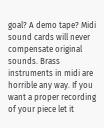goal? A demo tape? Midi sound cards will never compensate original sounds. Brass instruments in midi are horrible any way. If you want a proper recording of your piece let it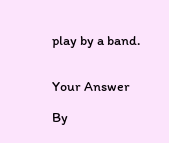play by a band.


Your Answer

By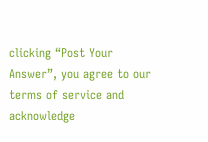clicking “Post Your Answer”, you agree to our terms of service and acknowledge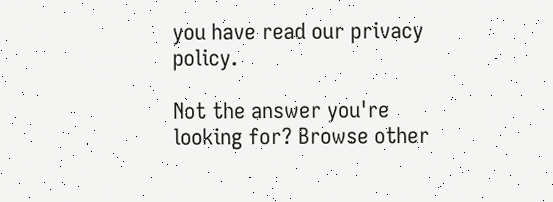you have read our privacy policy.

Not the answer you're looking for? Browse other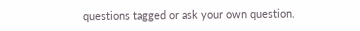questions tagged or ask your own question.